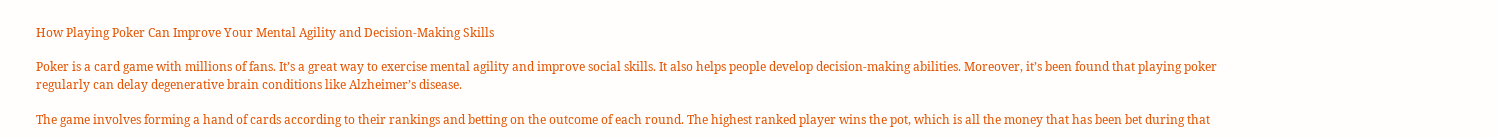How Playing Poker Can Improve Your Mental Agility and Decision-Making Skills

Poker is a card game with millions of fans. It’s a great way to exercise mental agility and improve social skills. It also helps people develop decision-making abilities. Moreover, it’s been found that playing poker regularly can delay degenerative brain conditions like Alzheimer’s disease.

The game involves forming a hand of cards according to their rankings and betting on the outcome of each round. The highest ranked player wins the pot, which is all the money that has been bet during that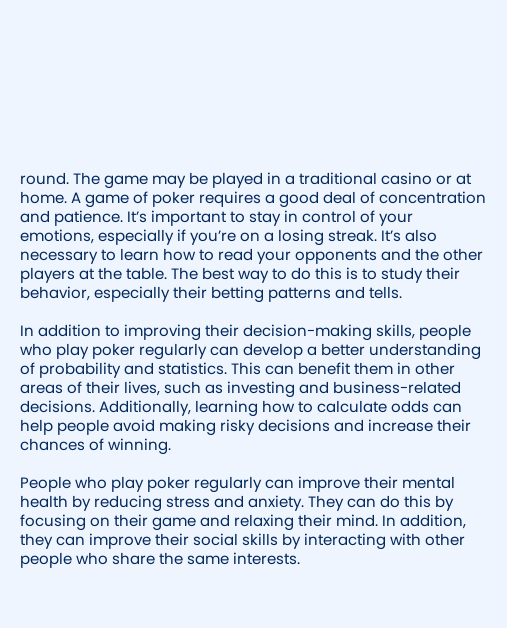round. The game may be played in a traditional casino or at home. A game of poker requires a good deal of concentration and patience. It’s important to stay in control of your emotions, especially if you’re on a losing streak. It’s also necessary to learn how to read your opponents and the other players at the table. The best way to do this is to study their behavior, especially their betting patterns and tells.

In addition to improving their decision-making skills, people who play poker regularly can develop a better understanding of probability and statistics. This can benefit them in other areas of their lives, such as investing and business-related decisions. Additionally, learning how to calculate odds can help people avoid making risky decisions and increase their chances of winning.

People who play poker regularly can improve their mental health by reducing stress and anxiety. They can do this by focusing on their game and relaxing their mind. In addition, they can improve their social skills by interacting with other people who share the same interests.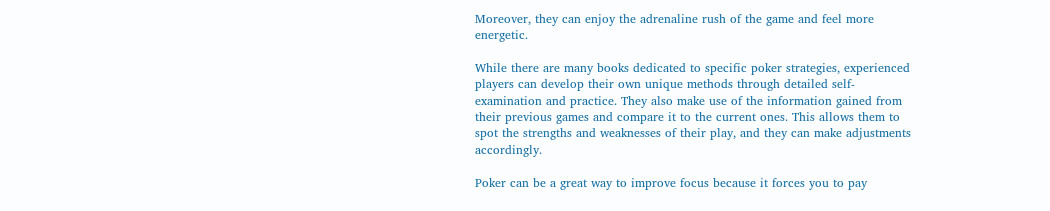Moreover, they can enjoy the adrenaline rush of the game and feel more energetic.

While there are many books dedicated to specific poker strategies, experienced players can develop their own unique methods through detailed self-examination and practice. They also make use of the information gained from their previous games and compare it to the current ones. This allows them to spot the strengths and weaknesses of their play, and they can make adjustments accordingly.

Poker can be a great way to improve focus because it forces you to pay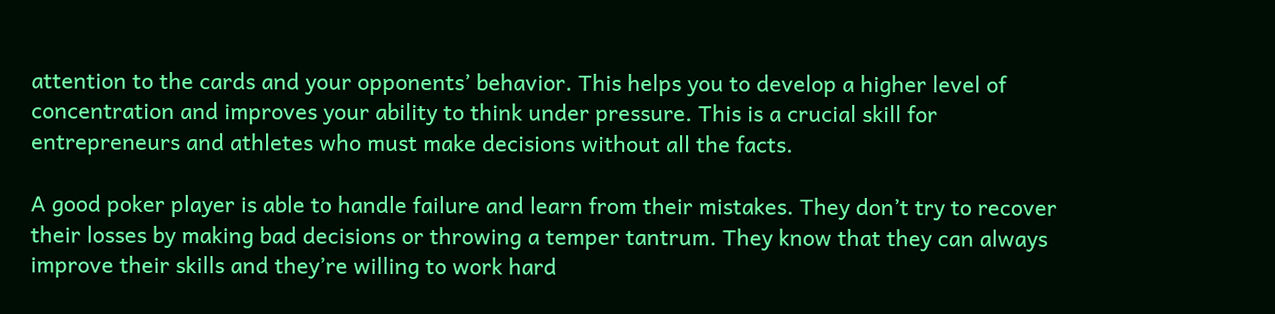attention to the cards and your opponents’ behavior. This helps you to develop a higher level of concentration and improves your ability to think under pressure. This is a crucial skill for entrepreneurs and athletes who must make decisions without all the facts.

A good poker player is able to handle failure and learn from their mistakes. They don’t try to recover their losses by making bad decisions or throwing a temper tantrum. They know that they can always improve their skills and they’re willing to work hard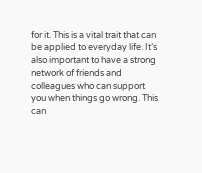for it. This is a vital trait that can be applied to everyday life. It’s also important to have a strong network of friends and colleagues who can support you when things go wrong. This can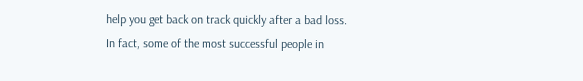help you get back on track quickly after a bad loss. In fact, some of the most successful people in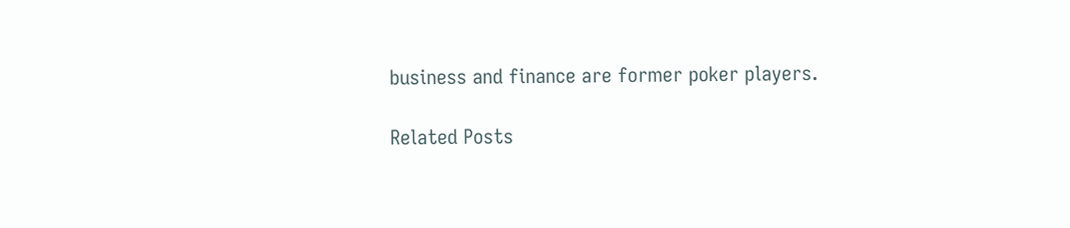business and finance are former poker players.

Related Posts